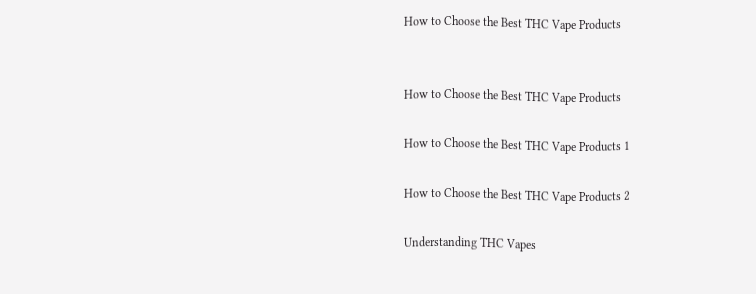How to Choose the Best THC Vape Products


How to Choose the Best THC Vape Products

How to Choose the Best THC Vape Products 1

How to Choose the Best THC Vape Products 2

Understanding THC Vapes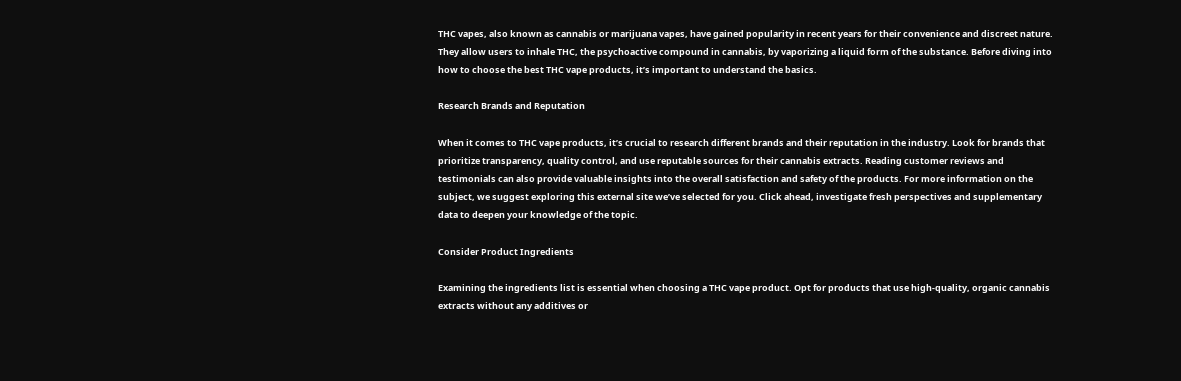THC vapes, also known as cannabis or marijuana vapes, have gained popularity in recent years for their convenience and discreet nature. They allow users to inhale THC, the psychoactive compound in cannabis, by vaporizing a liquid form of the substance. Before diving into how to choose the best THC vape products, it’s important to understand the basics.

Research Brands and Reputation

When it comes to THC vape products, it’s crucial to research different brands and their reputation in the industry. Look for brands that prioritize transparency, quality control, and use reputable sources for their cannabis extracts. Reading customer reviews and testimonials can also provide valuable insights into the overall satisfaction and safety of the products. For more information on the subject, we suggest exploring this external site we’ve selected for you. Click ahead, investigate fresh perspectives and supplementary data to deepen your knowledge of the topic.

Consider Product Ingredients

Examining the ingredients list is essential when choosing a THC vape product. Opt for products that use high-quality, organic cannabis extracts without any additives or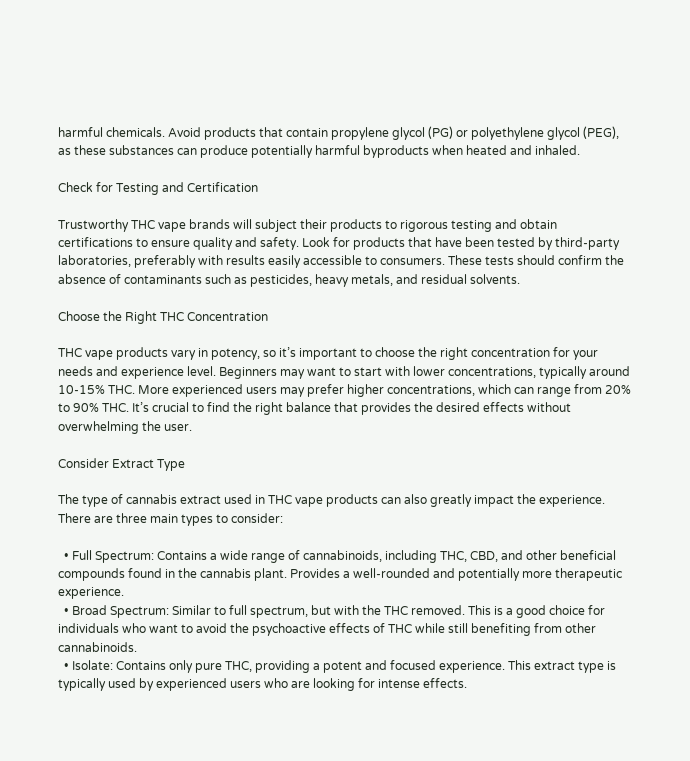harmful chemicals. Avoid products that contain propylene glycol (PG) or polyethylene glycol (PEG), as these substances can produce potentially harmful byproducts when heated and inhaled.

Check for Testing and Certification

Trustworthy THC vape brands will subject their products to rigorous testing and obtain certifications to ensure quality and safety. Look for products that have been tested by third-party laboratories, preferably with results easily accessible to consumers. These tests should confirm the absence of contaminants such as pesticides, heavy metals, and residual solvents.

Choose the Right THC Concentration

THC vape products vary in potency, so it’s important to choose the right concentration for your needs and experience level. Beginners may want to start with lower concentrations, typically around 10-15% THC. More experienced users may prefer higher concentrations, which can range from 20% to 90% THC. It’s crucial to find the right balance that provides the desired effects without overwhelming the user.

Consider Extract Type

The type of cannabis extract used in THC vape products can also greatly impact the experience. There are three main types to consider:

  • Full Spectrum: Contains a wide range of cannabinoids, including THC, CBD, and other beneficial compounds found in the cannabis plant. Provides a well-rounded and potentially more therapeutic experience.
  • Broad Spectrum: Similar to full spectrum, but with the THC removed. This is a good choice for individuals who want to avoid the psychoactive effects of THC while still benefiting from other cannabinoids.
  • Isolate: Contains only pure THC, providing a potent and focused experience. This extract type is typically used by experienced users who are looking for intense effects.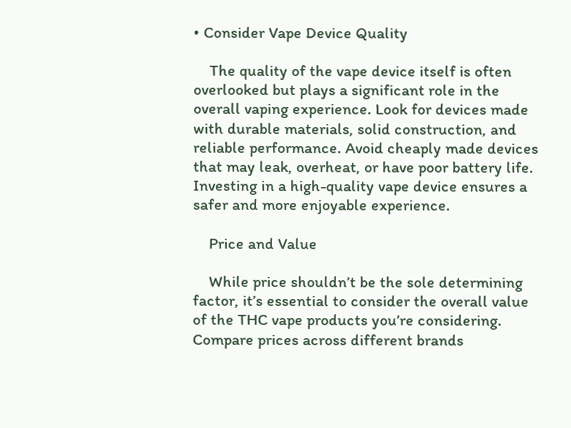• Consider Vape Device Quality

    The quality of the vape device itself is often overlooked but plays a significant role in the overall vaping experience. Look for devices made with durable materials, solid construction, and reliable performance. Avoid cheaply made devices that may leak, overheat, or have poor battery life. Investing in a high-quality vape device ensures a safer and more enjoyable experience.

    Price and Value

    While price shouldn’t be the sole determining factor, it’s essential to consider the overall value of the THC vape products you’re considering. Compare prices across different brands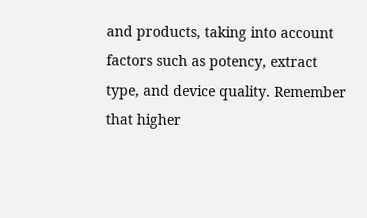and products, taking into account factors such as potency, extract type, and device quality. Remember that higher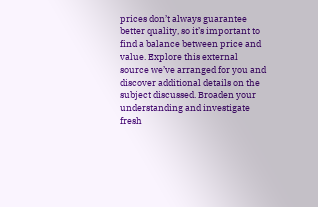prices don’t always guarantee better quality, so it’s important to find a balance between price and value. Explore this external source we’ve arranged for you and discover additional details on the subject discussed. Broaden your understanding and investigate fresh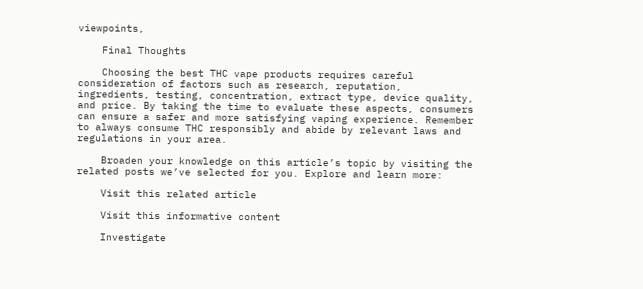viewpoints,

    Final Thoughts

    Choosing the best THC vape products requires careful consideration of factors such as research, reputation, ingredients, testing, concentration, extract type, device quality, and price. By taking the time to evaluate these aspects, consumers can ensure a safer and more satisfying vaping experience. Remember to always consume THC responsibly and abide by relevant laws and regulations in your area.

    Broaden your knowledge on this article’s topic by visiting the related posts we’ve selected for you. Explore and learn more:

    Visit this related article

    Visit this informative content

    Investigate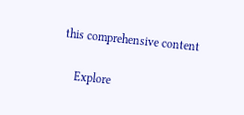this comprehensive content

    Explore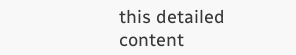this detailed content